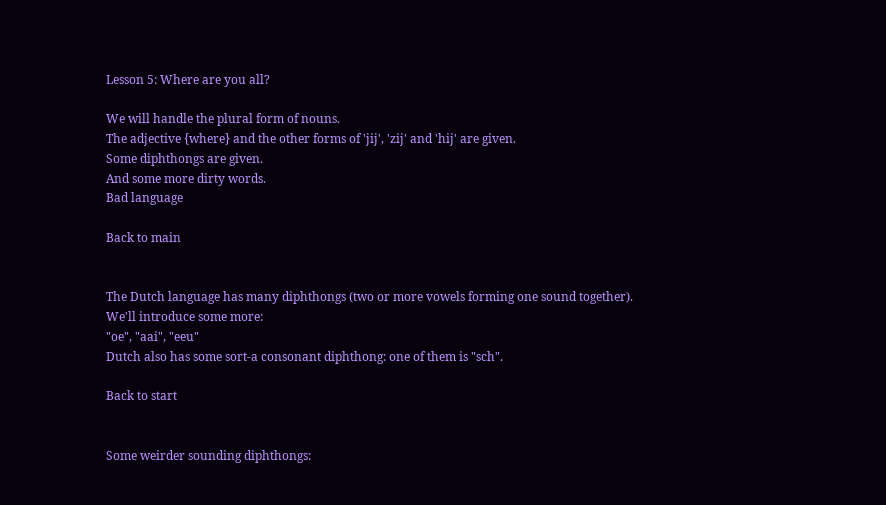Lesson 5: Where are you all?

We will handle the plural form of nouns.
The adjective {where} and the other forms of 'jij', 'zij' and 'hij' are given.
Some diphthongs are given.
And some more dirty words.
Bad language

Back to main


The Dutch language has many diphthongs (two or more vowels forming one sound together).
We'll introduce some more:
"oe", "aai", "eeu"
Dutch also has some sort-a consonant diphthong: one of them is "sch".

Back to start


Some weirder sounding diphthongs: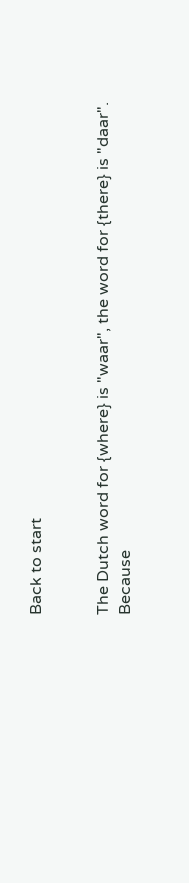Back to start


The Dutch word for {where} is "waar", the word for {there} is "daar".
Because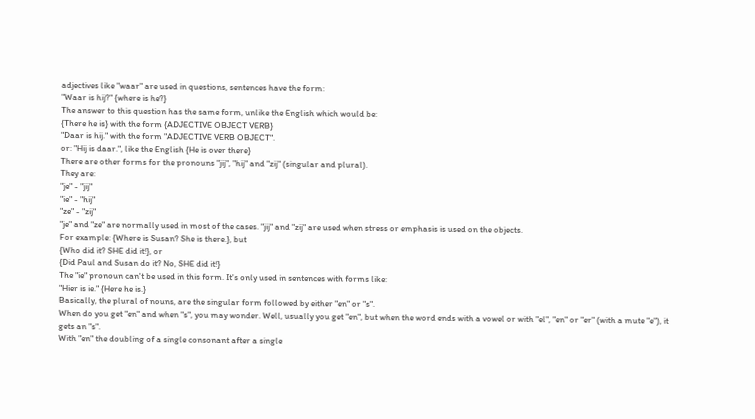adjectives like "waar" are used in questions, sentences have the form:
"Waar is hij?" {where is he?}
The answer to this question has the same form, unlike the English which would be:
{There he is} with the form {ADJECTIVE OBJECT VERB}
"Daar is hij." with the form "ADJECTIVE VERB OBJECT".
or: "Hij is daar.", like the English {He is over there}
There are other forms for the pronouns "jij", "hij" and "zij" (singular and plural).
They are:
"je" - "jij"
"ie" - "hij"
"ze" - "zij"
"je" and "ze" are normally used in most of the cases. "jij" and "zij" are used when stress or emphasis is used on the objects.
For example: {Where is Susan? She is there.}, but
{Who did it? SHE did it!}, or
{Did Paul and Susan do it? No, SHE did it!}
The "ie" pronoun can't be used in this form. It's only used in sentences with forms like:
"Hier is ie." {Here he is.}
Basically, the plural of nouns, are the singular form followed by either "en" or "s".
When do you get "en" and when "s", you may wonder. Well, usually you get "en", but when the word ends with a vowel or with "el", "en" or "er" (with a mute "e"), it gets an "s".
With "en" the doubling of a single consonant after a single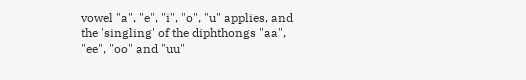vowel "a", "e", "i", "o", "u" applies, and the 'singling' of the diphthongs "aa", "ee", "oo" and "uu"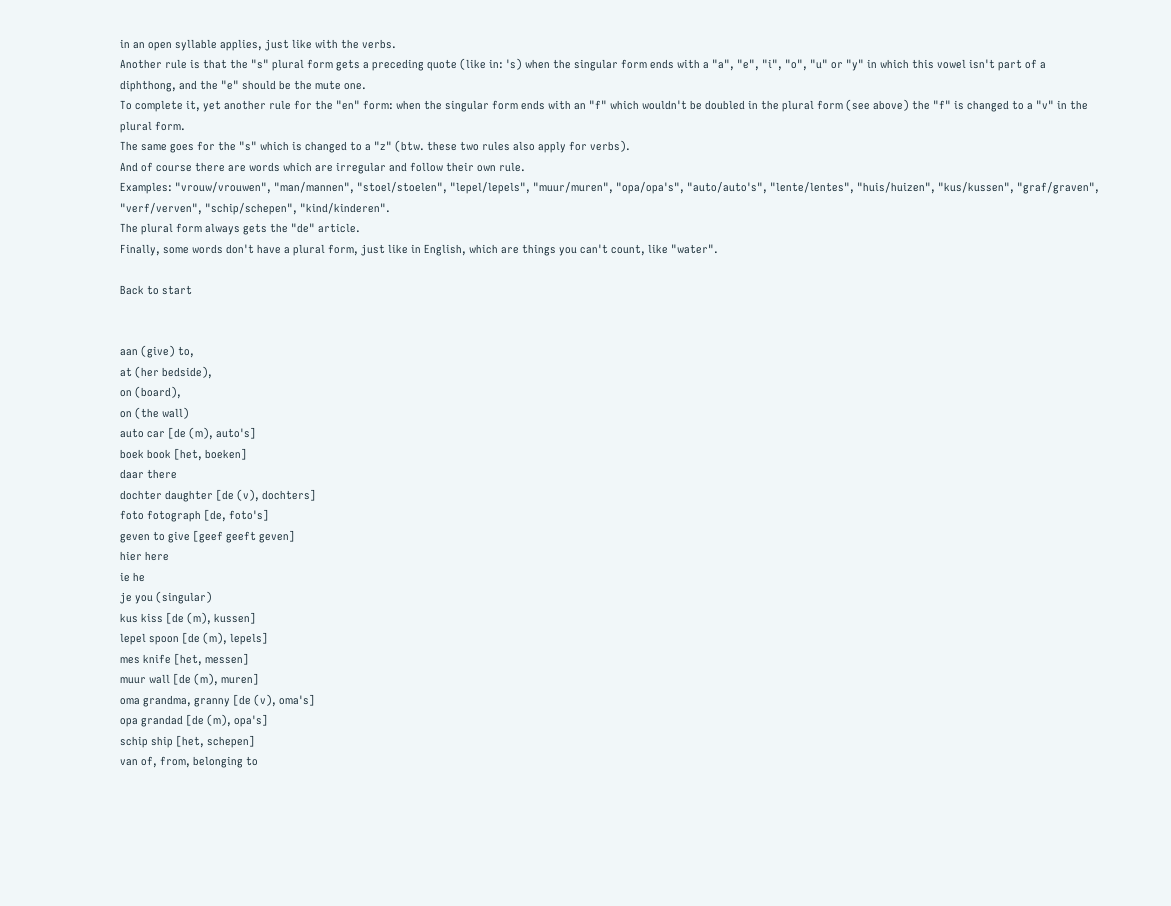in an open syllable applies, just like with the verbs.
Another rule is that the "s" plural form gets a preceding quote (like in: 's) when the singular form ends with a "a", "e", "i", "o", "u" or "y" in which this vowel isn't part of a diphthong, and the "e" should be the mute one.
To complete it, yet another rule for the "en" form: when the singular form ends with an "f" which wouldn't be doubled in the plural form (see above) the "f" is changed to a "v" in the plural form.
The same goes for the "s" which is changed to a "z" (btw. these two rules also apply for verbs).
And of course there are words which are irregular and follow their own rule.
Examples: "vrouw/vrouwen", "man/mannen", "stoel/stoelen", "lepel/lepels", "muur/muren", "opa/opa's", "auto/auto's", "lente/lentes", "huis/huizen", "kus/kussen", "graf/graven", "verf/verven", "schip/schepen", "kind/kinderen".
The plural form always gets the "de" article.
Finally, some words don't have a plural form, just like in English, which are things you can't count, like "water".

Back to start


aan (give) to,
at (her bedside),
on (board),
on (the wall)
auto car [de (m), auto's]
boek book [het, boeken]
daar there
dochter daughter [de (v), dochters]
foto fotograph [de, foto's]
geven to give [geef geeft geven]
hier here
ie he
je you (singular)
kus kiss [de (m), kussen]
lepel spoon [de (m), lepels]
mes knife [het, messen]
muur wall [de (m), muren]
oma grandma, granny [de (v), oma's]
opa grandad [de (m), opa's]
schip ship [het, schepen]
van of, from, belonging to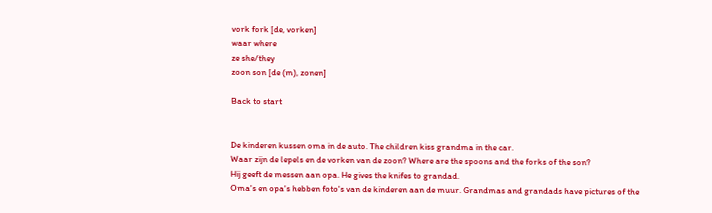vork fork [de, vorken]
waar where
ze she/they
zoon son [de (m), zonen]

Back to start


De kinderen kussen oma in de auto. The children kiss grandma in the car.
Waar zijn de lepels en de vorken van de zoon? Where are the spoons and the forks of the son?
Hij geeft de messen aan opa. He gives the knifes to grandad.
Oma's en opa's hebben foto's van de kinderen aan de muur. Grandmas and grandads have pictures of the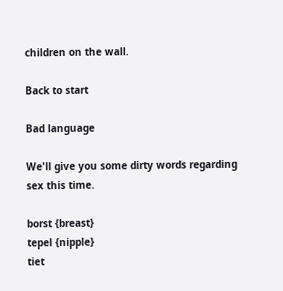children on the wall.

Back to start

Bad language

We'll give you some dirty words regarding sex this time.

borst {breast}
tepel {nipple}
tiet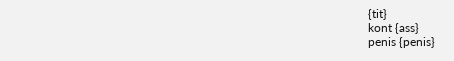{tit}
kont {ass}
penis {penis}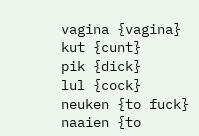vagina {vagina}
kut {cunt}
pik {dick}
lul {cock}
neuken {to fuck}
naaien {to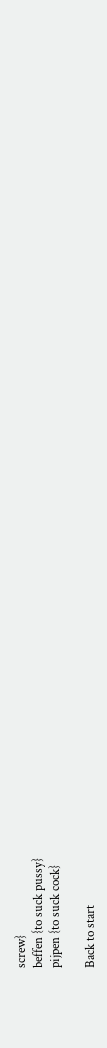screw}
beffen {to suck pussy}
pijpen {to suck cock}

Back to start